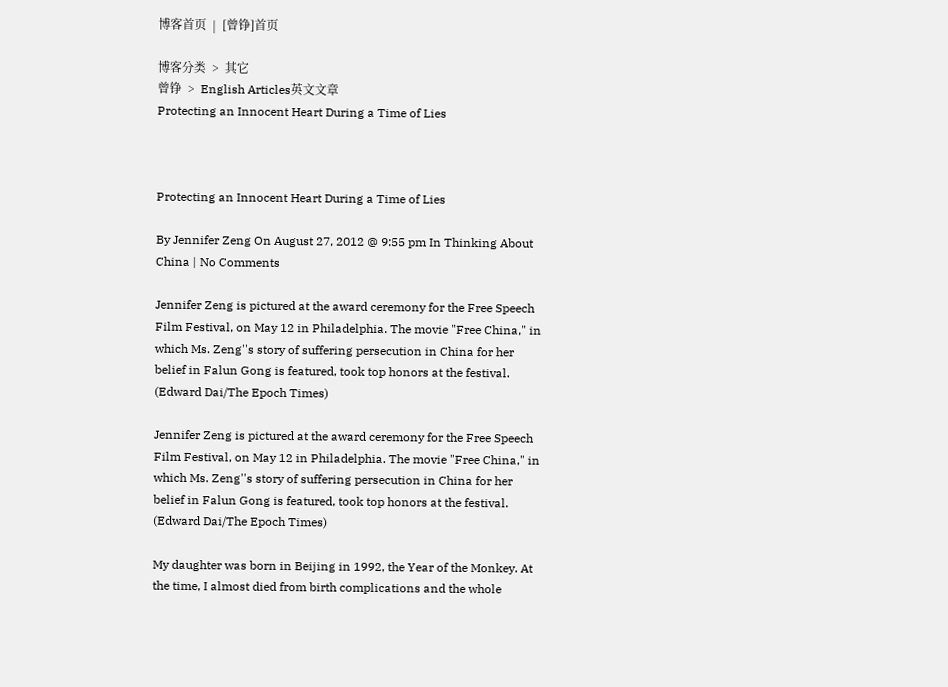博客首页  |  [曾铮]首页

博客分类  >  其它
曾铮  >  English Articles英文文章
Protecting an Innocent Heart During a Time of Lies



Protecting an Innocent Heart During a Time of Lies

By Jennifer Zeng On August 27, 2012 @ 9:55 pm In Thinking About China | No Comments

Jennifer Zeng is pictured at the award ceremony for the Free Speech Film Festival, on May 12 in Philadelphia. The movie "Free China," in which Ms. Zeng''s story of suffering persecution in China for her belief in Falun Gong is featured, took top honors at the festival. (Edward Dai/The Epoch Times)

Jennifer Zeng is pictured at the award ceremony for the Free Speech Film Festival, on May 12 in Philadelphia. The movie "Free China," in which Ms. Zeng''s story of suffering persecution in China for her belief in Falun Gong is featured, took top honors at the festival. (Edward Dai/The Epoch Times)

My daughter was born in Beijing in 1992, the Year of the Monkey. At the time, I almost died from birth complications and the whole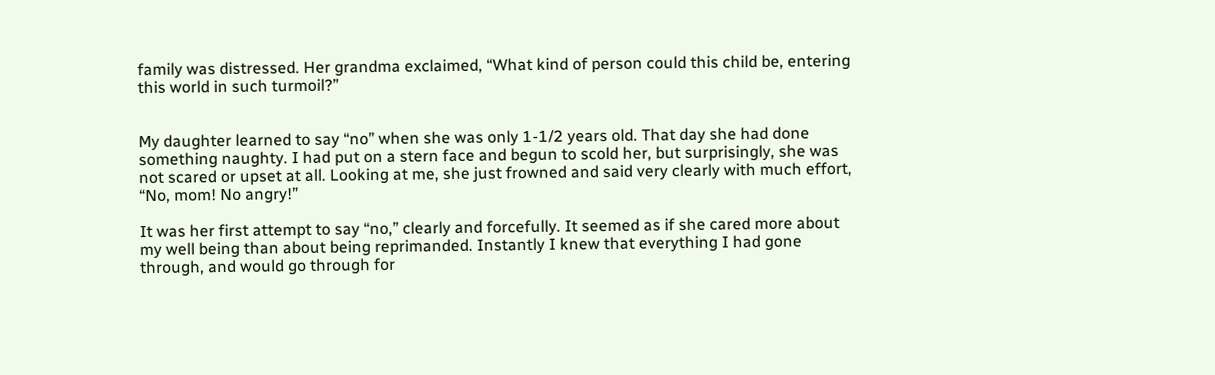family was distressed. Her grandma exclaimed, “What kind of person could this child be, entering this world in such turmoil?”


My daughter learned to say “no” when she was only 1-1/2 years old. That day she had done something naughty. I had put on a stern face and begun to scold her, but surprisingly, she was not scared or upset at all. Looking at me, she just frowned and said very clearly with much effort, “No, mom! No angry!”

It was her first attempt to say “no,” clearly and forcefully. It seemed as if she cared more about my well being than about being reprimanded. Instantly I knew that everything I had gone through, and would go through for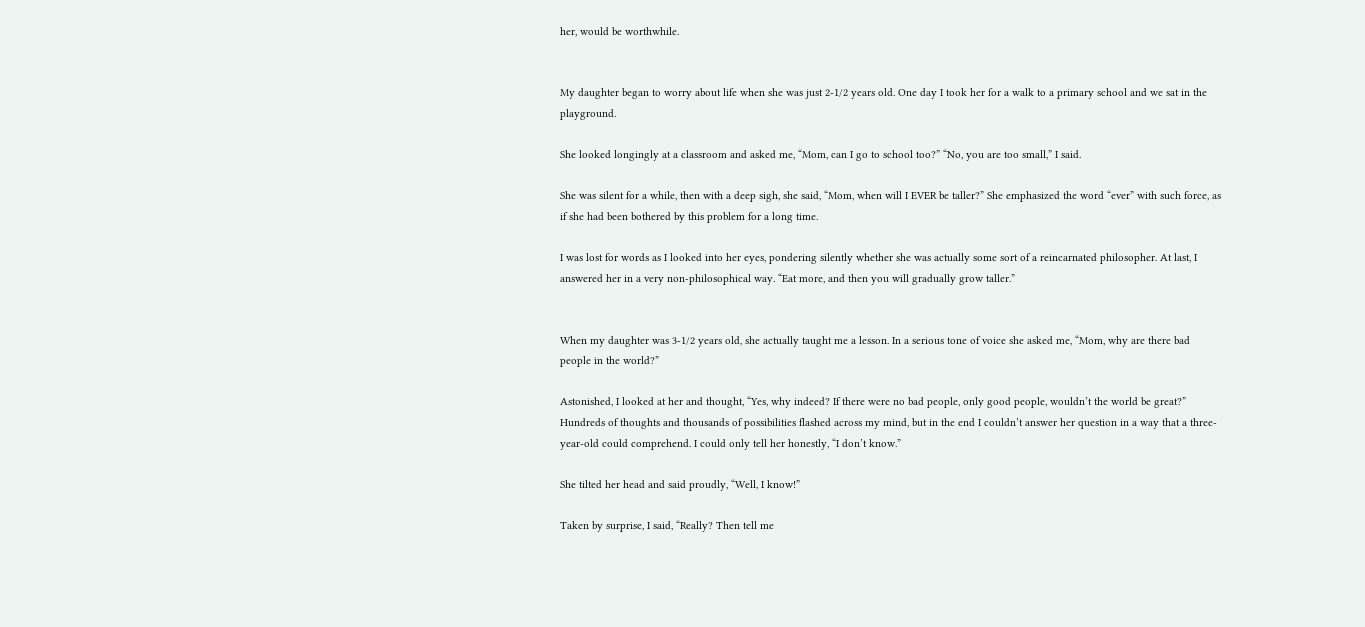her, would be worthwhile.


My daughter began to worry about life when she was just 2-1/2 years old. One day I took her for a walk to a primary school and we sat in the playground.

She looked longingly at a classroom and asked me, “Mom, can I go to school too?” “No, you are too small,” I said.

She was silent for a while, then with a deep sigh, she said, “Mom, when will I EVER be taller?” She emphasized the word “ever” with such force, as if she had been bothered by this problem for a long time.

I was lost for words as I looked into her eyes, pondering silently whether she was actually some sort of a reincarnated philosopher. At last, I answered her in a very non-philosophical way. “Eat more, and then you will gradually grow taller.”


When my daughter was 3-1/2 years old, she actually taught me a lesson. In a serious tone of voice she asked me, “Mom, why are there bad people in the world?”

Astonished, I looked at her and thought, “Yes, why indeed? If there were no bad people, only good people, wouldn’t the world be great?” Hundreds of thoughts and thousands of possibilities flashed across my mind, but in the end I couldn’t answer her question in a way that a three-year-old could comprehend. I could only tell her honestly, “I don’t know.”

She tilted her head and said proudly, “Well, I know!”

Taken by surprise, I said, “Really? Then tell me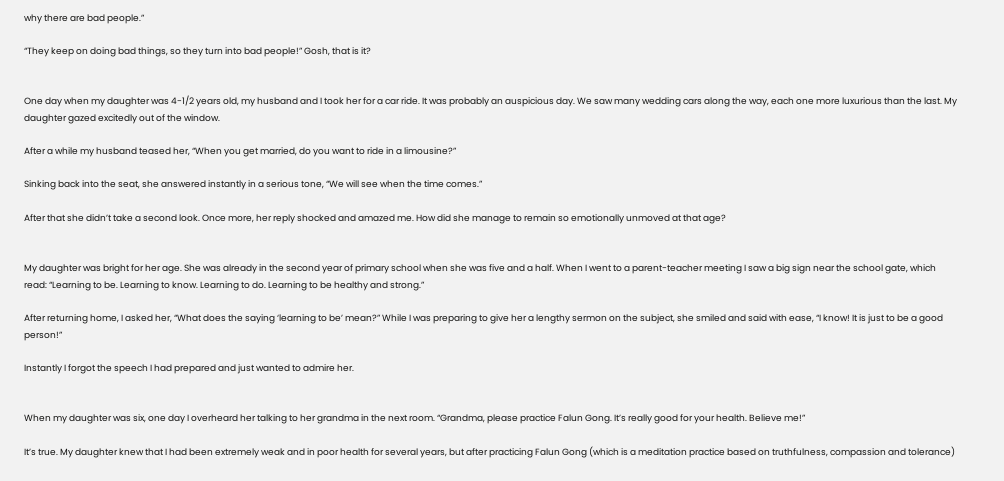why there are bad people.”

“They keep on doing bad things, so they turn into bad people!” Gosh, that is it?


One day when my daughter was 4-1/2 years old, my husband and I took her for a car ride. It was probably an auspicious day. We saw many wedding cars along the way, each one more luxurious than the last. My daughter gazed excitedly out of the window.

After a while my husband teased her, “When you get married, do you want to ride in a limousine?”

Sinking back into the seat, she answered instantly in a serious tone, “We will see when the time comes.”

After that she didn’t take a second look. Once more, her reply shocked and amazed me. How did she manage to remain so emotionally unmoved at that age?


My daughter was bright for her age. She was already in the second year of primary school when she was five and a half. When I went to a parent-teacher meeting I saw a big sign near the school gate, which read: “Learning to be. Learning to know. Learning to do. Learning to be healthy and strong.”

After returning home, I asked her, “What does the saying ‘learning to be’ mean?” While I was preparing to give her a lengthy sermon on the subject, she smiled and said with ease, “I know! It is just to be a good person!”

Instantly I forgot the speech I had prepared and just wanted to admire her.


When my daughter was six, one day I overheard her talking to her grandma in the next room. “Grandma, please practice Falun Gong. It’s really good for your health. Believe me!”

It’s true. My daughter knew that I had been extremely weak and in poor health for several years, but after practicing Falun Gong (which is a meditation practice based on truthfulness, compassion and tolerance)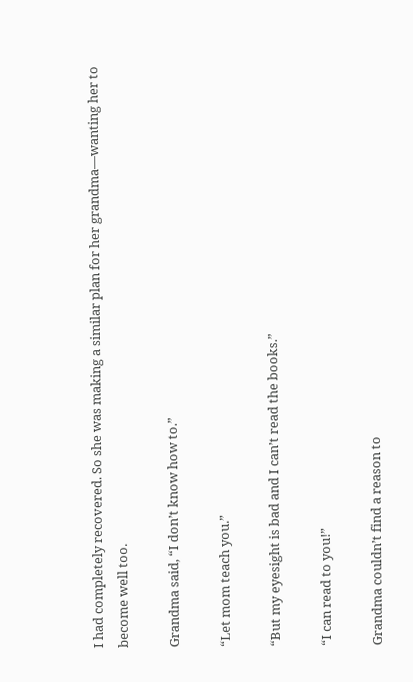I had completely recovered. So she was making a similar plan for her grandma—wanting her to become well too.

Grandma said, “I don’t know how to.”

“Let mom teach you.”

“But my eyesight is bad and I can’t read the books.”

“I can read to you!”

Grandma couldn’t find a reason to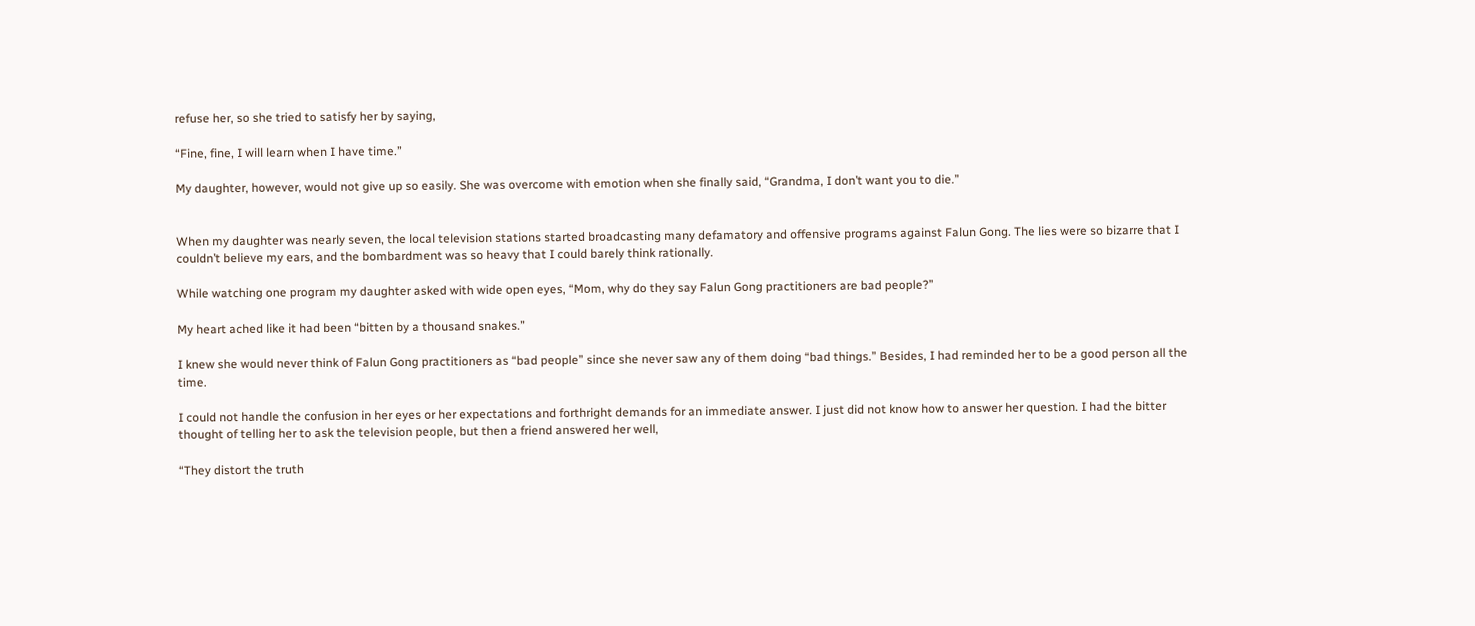refuse her, so she tried to satisfy her by saying,

“Fine, fine, I will learn when I have time.”

My daughter, however, would not give up so easily. She was overcome with emotion when she finally said, “Grandma, I don’t want you to die.”


When my daughter was nearly seven, the local television stations started broadcasting many defamatory and offensive programs against Falun Gong. The lies were so bizarre that I couldn’t believe my ears, and the bombardment was so heavy that I could barely think rationally.

While watching one program my daughter asked with wide open eyes, “Mom, why do they say Falun Gong practitioners are bad people?”

My heart ached like it had been “bitten by a thousand snakes.”

I knew she would never think of Falun Gong practitioners as “bad people” since she never saw any of them doing “bad things.” Besides, I had reminded her to be a good person all the time.

I could not handle the confusion in her eyes or her expectations and forthright demands for an immediate answer. I just did not know how to answer her question. I had the bitter thought of telling her to ask the television people, but then a friend answered her well,

“They distort the truth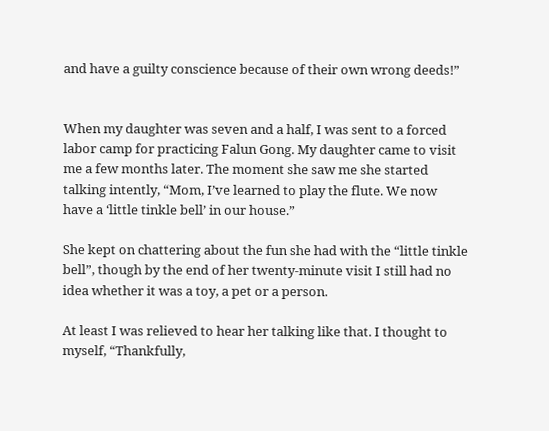and have a guilty conscience because of their own wrong deeds!”


When my daughter was seven and a half, I was sent to a forced labor camp for practicing Falun Gong. My daughter came to visit me a few months later. The moment she saw me she started talking intently, “Mom, I’ve learned to play the flute. We now have a ‘little tinkle bell’ in our house.”

She kept on chattering about the fun she had with the “little tinkle bell”, though by the end of her twenty-minute visit I still had no idea whether it was a toy, a pet or a person.

At least I was relieved to hear her talking like that. I thought to myself, “Thankfully,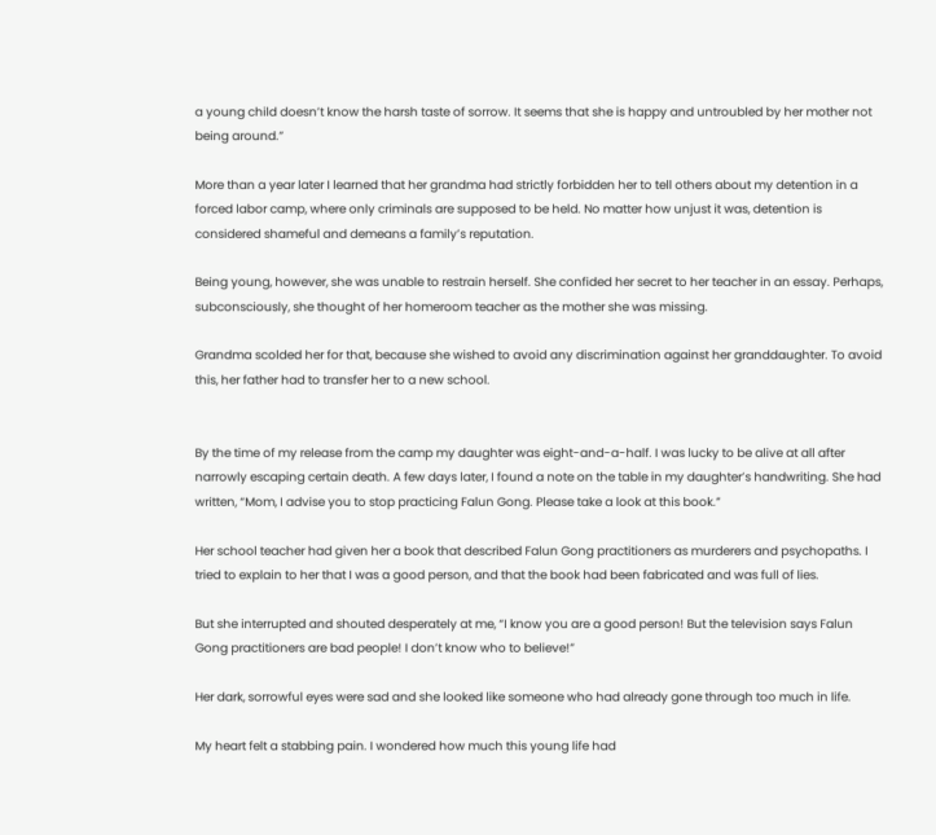a young child doesn’t know the harsh taste of sorrow. It seems that she is happy and untroubled by her mother not being around.”

More than a year later I learned that her grandma had strictly forbidden her to tell others about my detention in a forced labor camp, where only criminals are supposed to be held. No matter how unjust it was, detention is considered shameful and demeans a family’s reputation.

Being young, however, she was unable to restrain herself. She confided her secret to her teacher in an essay. Perhaps, subconsciously, she thought of her homeroom teacher as the mother she was missing.

Grandma scolded her for that, because she wished to avoid any discrimination against her granddaughter. To avoid this, her father had to transfer her to a new school.


By the time of my release from the camp my daughter was eight-and-a-half. I was lucky to be alive at all after narrowly escaping certain death. A few days later, I found a note on the table in my daughter’s handwriting. She had written, “Mom, I advise you to stop practicing Falun Gong. Please take a look at this book.”

Her school teacher had given her a book that described Falun Gong practitioners as murderers and psychopaths. I tried to explain to her that I was a good person, and that the book had been fabricated and was full of lies.

But she interrupted and shouted desperately at me, “I know you are a good person! But the television says Falun Gong practitioners are bad people! I don’t know who to believe!”

Her dark, sorrowful eyes were sad and she looked like someone who had already gone through too much in life.

My heart felt a stabbing pain. I wondered how much this young life had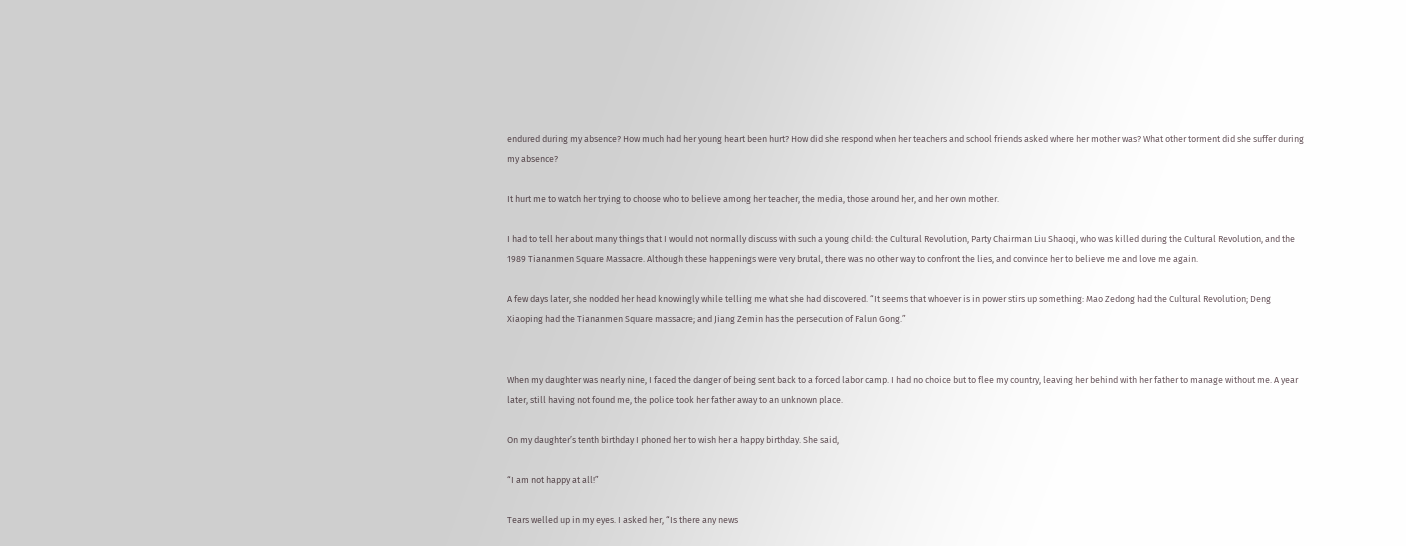endured during my absence? How much had her young heart been hurt? How did she respond when her teachers and school friends asked where her mother was? What other torment did she suffer during my absence?

It hurt me to watch her trying to choose who to believe among her teacher, the media, those around her, and her own mother.

I had to tell her about many things that I would not normally discuss with such a young child: the Cultural Revolution, Party Chairman Liu Shaoqi, who was killed during the Cultural Revolution, and the 1989 Tiananmen Square Massacre. Although these happenings were very brutal, there was no other way to confront the lies, and convince her to believe me and love me again.

A few days later, she nodded her head knowingly while telling me what she had discovered. “It seems that whoever is in power stirs up something: Mao Zedong had the Cultural Revolution; Deng Xiaoping had the Tiananmen Square massacre; and Jiang Zemin has the persecution of Falun Gong.”


When my daughter was nearly nine, I faced the danger of being sent back to a forced labor camp. I had no choice but to flee my country, leaving her behind with her father to manage without me. A year later, still having not found me, the police took her father away to an unknown place.

On my daughter’s tenth birthday I phoned her to wish her a happy birthday. She said,

“I am not happy at all!”

Tears welled up in my eyes. I asked her, “Is there any news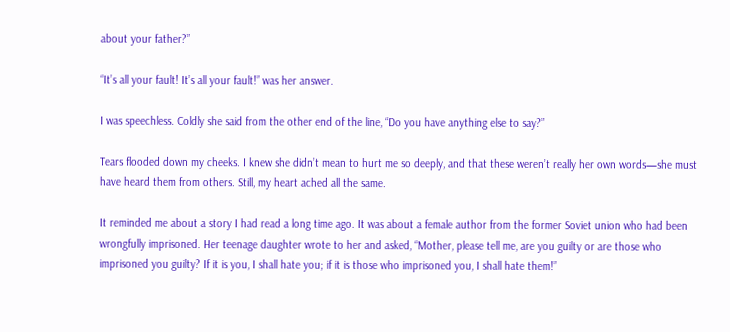about your father?”

“It’s all your fault! It’s all your fault!” was her answer.

I was speechless. Coldly she said from the other end of the line, “Do you have anything else to say?”

Tears flooded down my cheeks. I knew she didn’t mean to hurt me so deeply, and that these weren’t really her own words—she must have heard them from others. Still, my heart ached all the same.

It reminded me about a story I had read a long time ago. It was about a female author from the former Soviet union who had been wrongfully imprisoned. Her teenage daughter wrote to her and asked, “Mother, please tell me, are you guilty or are those who imprisoned you guilty? If it is you, I shall hate you; if it is those who imprisoned you, I shall hate them!”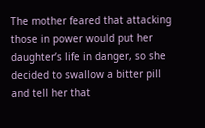The mother feared that attacking those in power would put her daughter’s life in danger, so she decided to swallow a bitter pill and tell her that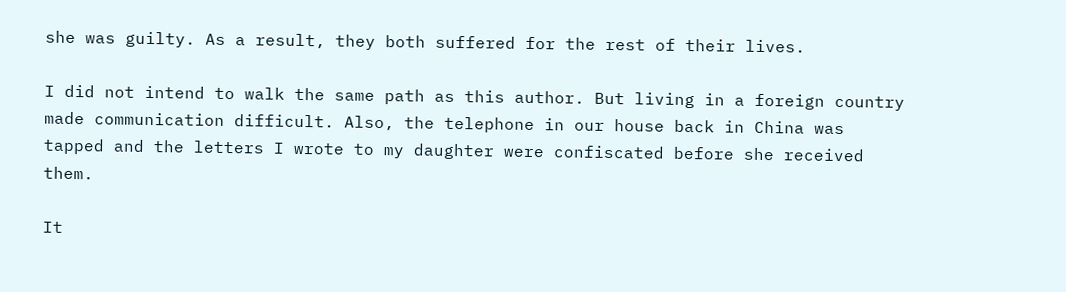she was guilty. As a result, they both suffered for the rest of their lives.

I did not intend to walk the same path as this author. But living in a foreign country made communication difficult. Also, the telephone in our house back in China was tapped and the letters I wrote to my daughter were confiscated before she received them.

It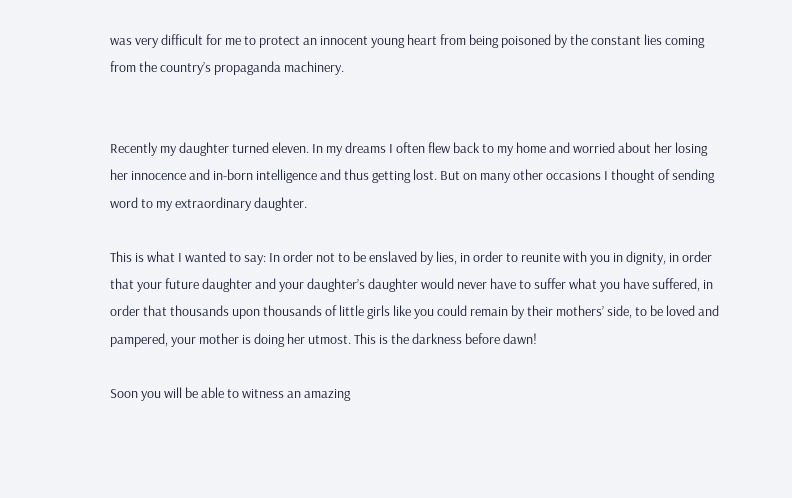was very difficult for me to protect an innocent young heart from being poisoned by the constant lies coming from the country’s propaganda machinery.


Recently my daughter turned eleven. In my dreams I often flew back to my home and worried about her losing her innocence and in-born intelligence and thus getting lost. But on many other occasions I thought of sending word to my extraordinary daughter.

This is what I wanted to say: In order not to be enslaved by lies, in order to reunite with you in dignity, in order that your future daughter and your daughter’s daughter would never have to suffer what you have suffered, in order that thousands upon thousands of little girls like you could remain by their mothers’ side, to be loved and pampered, your mother is doing her utmost. This is the darkness before dawn!

Soon you will be able to witness an amazing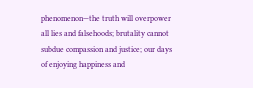phenomenon—the truth will overpower all lies and falsehoods; brutality cannot subdue compassion and justice; our days of enjoying happiness and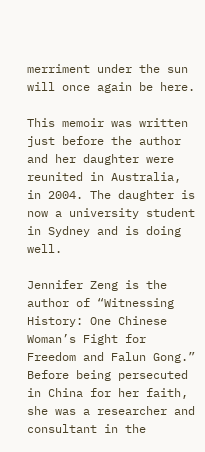merriment under the sun will once again be here.

This memoir was written just before the author and her daughter were reunited in Australia, in 2004. The daughter is now a university student in Sydney and is doing well.

Jennifer Zeng is the author of “Witnessing History: One Chinese Woman’s Fight for Freedom and Falun Gong.” Before being persecuted in China for her faith, she was a researcher and consultant in the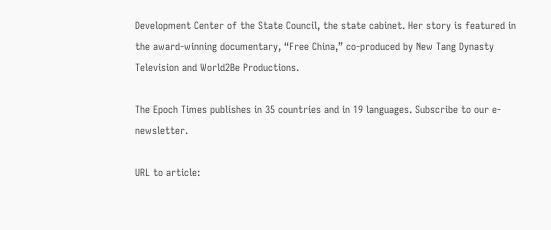Development Center of the State Council, the state cabinet. Her story is featured in the award-winning documentary, “Free China,” co-produced by New Tang Dynasty Television and World2Be Productions.

The Epoch Times publishes in 35 countries and in 19 languages. Subscribe to our e-newsletter.

URL to article: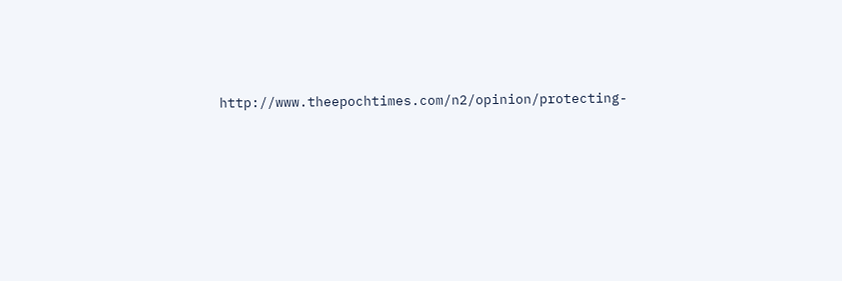http://www.theepochtimes.com/n2/opinion/protecting-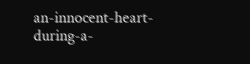an-innocent-heart-during-a-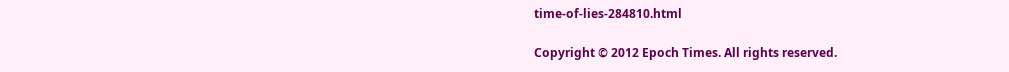time-of-lies-284810.html

Copyright © 2012 Epoch Times. All rights reserved.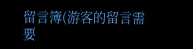留言簿(游客的留言需要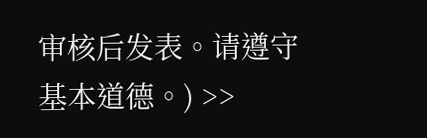审核后发表。请遵守基本道德。) >>